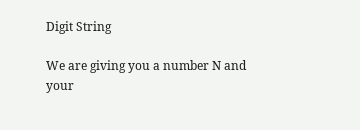Digit String

We are giving you a number N and your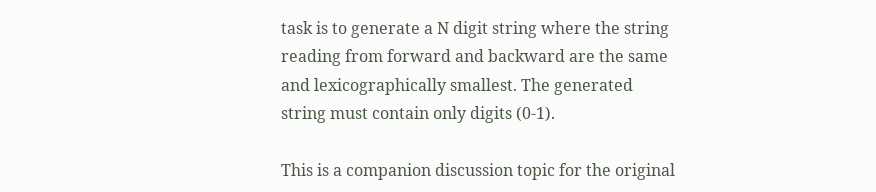task is to generate a N digit string where the string reading from forward and backward are the same and lexicographically smallest. The generated string must contain only digits (0-1).

This is a companion discussion topic for the original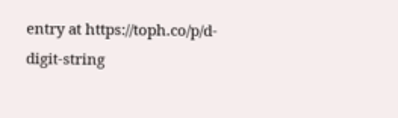entry at https://toph.co/p/d-digit-string